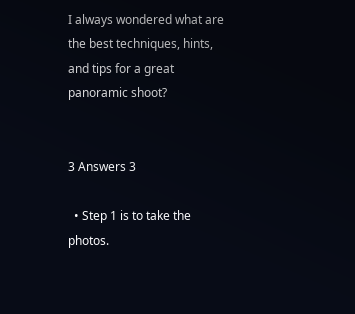I always wondered what are the best techniques, hints, and tips for a great panoramic shoot?


3 Answers 3

  • Step 1 is to take the photos.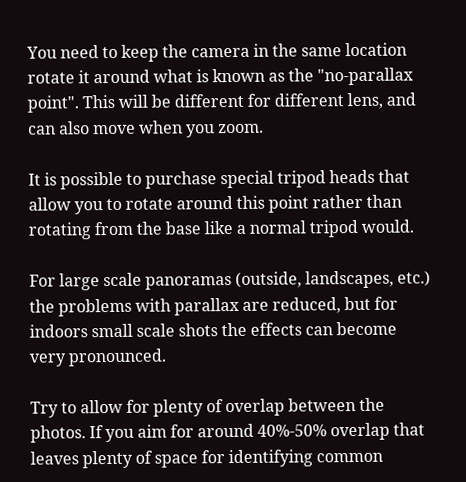You need to keep the camera in the same location rotate it around what is known as the "no-parallax point". This will be different for different lens, and can also move when you zoom.

It is possible to purchase special tripod heads that allow you to rotate around this point rather than rotating from the base like a normal tripod would.

For large scale panoramas (outside, landscapes, etc.) the problems with parallax are reduced, but for indoors small scale shots the effects can become very pronounced.

Try to allow for plenty of overlap between the photos. If you aim for around 40%-50% overlap that leaves plenty of space for identifying common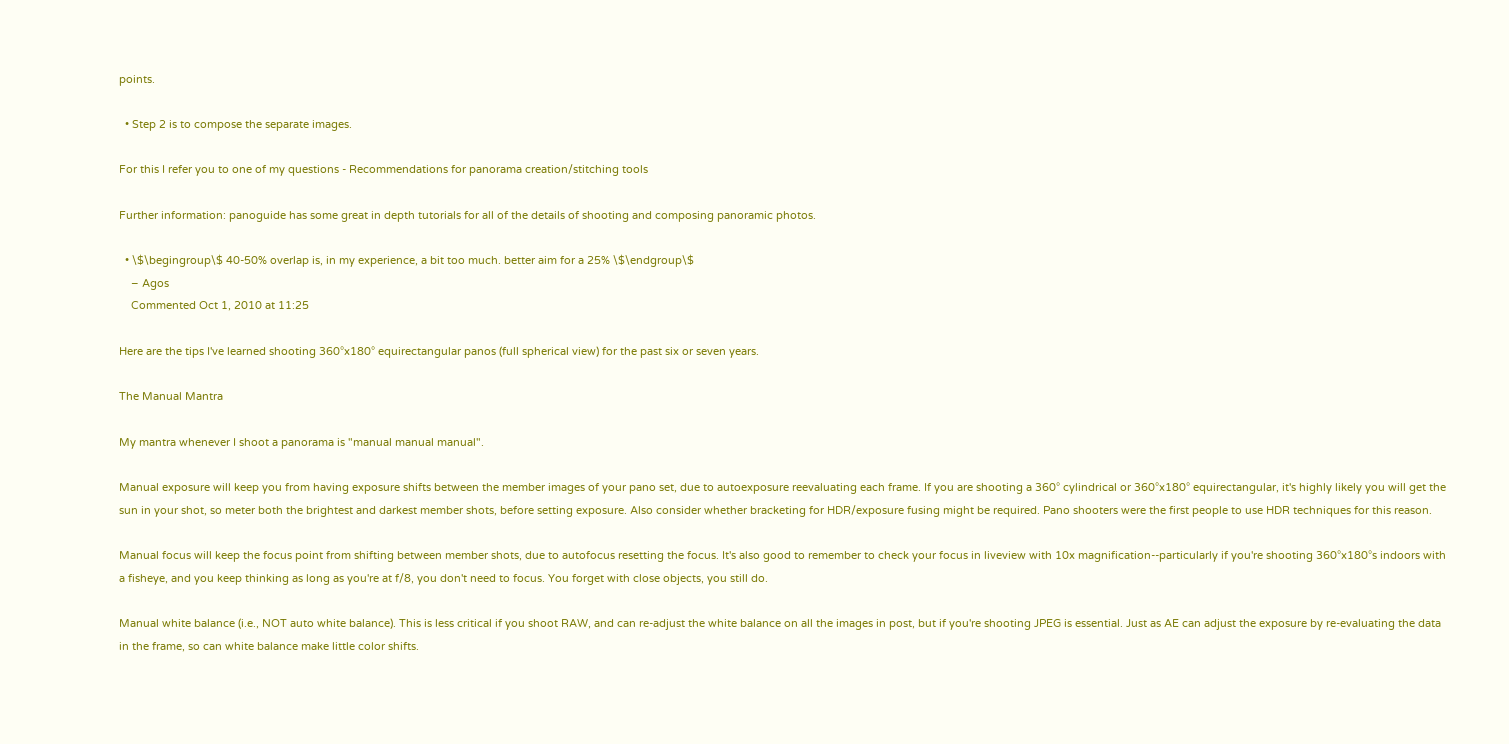points.

  • Step 2 is to compose the separate images.

For this I refer you to one of my questions - Recommendations for panorama creation/stitching tools

Further information: panoguide has some great in depth tutorials for all of the details of shooting and composing panoramic photos.

  • \$\begingroup\$ 40-50% overlap is, in my experience, a bit too much. better aim for a 25% \$\endgroup\$
    – Agos
    Commented Oct 1, 2010 at 11:25

Here are the tips I've learned shooting 360°x180° equirectangular panos (full spherical view) for the past six or seven years.

The Manual Mantra

My mantra whenever I shoot a panorama is "manual manual manual".

Manual exposure will keep you from having exposure shifts between the member images of your pano set, due to autoexposure reevaluating each frame. If you are shooting a 360° cylindrical or 360°x180° equirectangular, it's highly likely you will get the sun in your shot, so meter both the brightest and darkest member shots, before setting exposure. Also consider whether bracketing for HDR/exposure fusing might be required. Pano shooters were the first people to use HDR techniques for this reason.

Manual focus will keep the focus point from shifting between member shots, due to autofocus resetting the focus. It's also good to remember to check your focus in liveview with 10x magnification--particularly if you're shooting 360°x180°s indoors with a fisheye, and you keep thinking as long as you're at f/8, you don't need to focus. You forget with close objects, you still do.

Manual white balance (i.e., NOT auto white balance). This is less critical if you shoot RAW, and can re-adjust the white balance on all the images in post, but if you're shooting JPEG is essential. Just as AE can adjust the exposure by re-evaluating the data in the frame, so can white balance make little color shifts.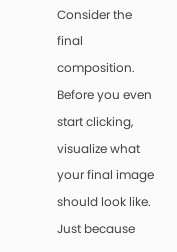Consider the final composition. Before you even start clicking, visualize what your final image should look like. Just because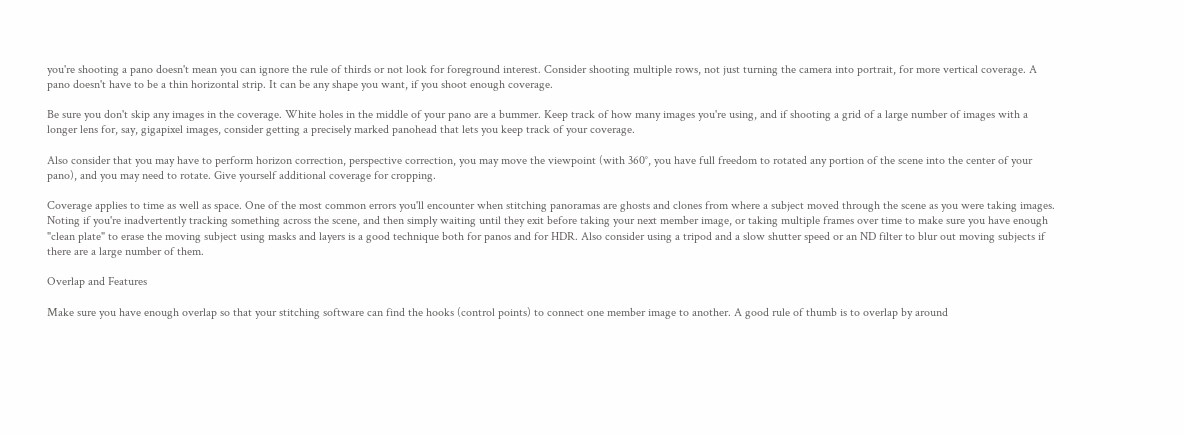you're shooting a pano doesn't mean you can ignore the rule of thirds or not look for foreground interest. Consider shooting multiple rows, not just turning the camera into portrait, for more vertical coverage. A pano doesn't have to be a thin horizontal strip. It can be any shape you want, if you shoot enough coverage.

Be sure you don't skip any images in the coverage. White holes in the middle of your pano are a bummer. Keep track of how many images you're using, and if shooting a grid of a large number of images with a longer lens for, say, gigapixel images, consider getting a precisely marked panohead that lets you keep track of your coverage.

Also consider that you may have to perform horizon correction, perspective correction, you may move the viewpoint (with 360°, you have full freedom to rotated any portion of the scene into the center of your pano), and you may need to rotate. Give yourself additional coverage for cropping.

Coverage applies to time as well as space. One of the most common errors you'll encounter when stitching panoramas are ghosts and clones from where a subject moved through the scene as you were taking images. Noting if you're inadvertently tracking something across the scene, and then simply waiting until they exit before taking your next member image, or taking multiple frames over time to make sure you have enough "clean plate" to erase the moving subject using masks and layers is a good technique both for panos and for HDR. Also consider using a tripod and a slow shutter speed or an ND filter to blur out moving subjects if there are a large number of them.

Overlap and Features

Make sure you have enough overlap so that your stitching software can find the hooks (control points) to connect one member image to another. A good rule of thumb is to overlap by around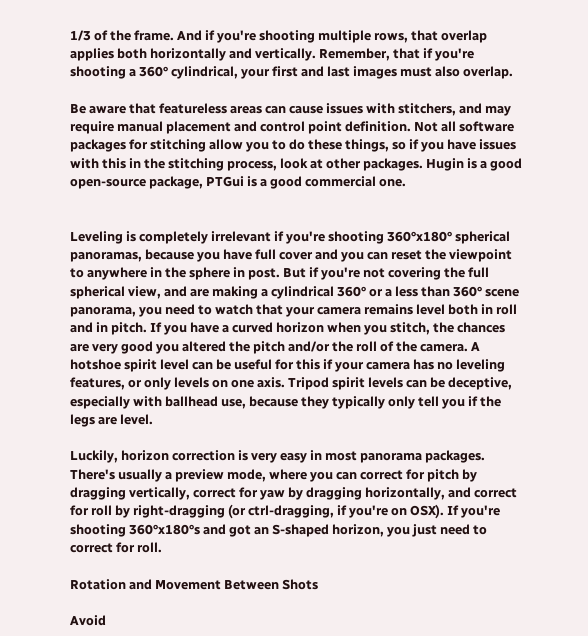1/3 of the frame. And if you're shooting multiple rows, that overlap applies both horizontally and vertically. Remember, that if you're shooting a 360° cylindrical, your first and last images must also overlap.

Be aware that featureless areas can cause issues with stitchers, and may require manual placement and control point definition. Not all software packages for stitching allow you to do these things, so if you have issues with this in the stitching process, look at other packages. Hugin is a good open-source package, PTGui is a good commercial one.


Leveling is completely irrelevant if you're shooting 360°x180° spherical panoramas, because you have full cover and you can reset the viewpoint to anywhere in the sphere in post. But if you're not covering the full spherical view, and are making a cylindrical 360° or a less than 360° scene panorama, you need to watch that your camera remains level both in roll and in pitch. If you have a curved horizon when you stitch, the chances are very good you altered the pitch and/or the roll of the camera. A hotshoe spirit level can be useful for this if your camera has no leveling features, or only levels on one axis. Tripod spirit levels can be deceptive, especially with ballhead use, because they typically only tell you if the legs are level.

Luckily, horizon correction is very easy in most panorama packages. There's usually a preview mode, where you can correct for pitch by dragging vertically, correct for yaw by dragging horizontally, and correct for roll by right-dragging (or ctrl-dragging, if you're on OSX). If you're shooting 360°x180°s and got an S-shaped horizon, you just need to correct for roll.

Rotation and Movement Between Shots

Avoid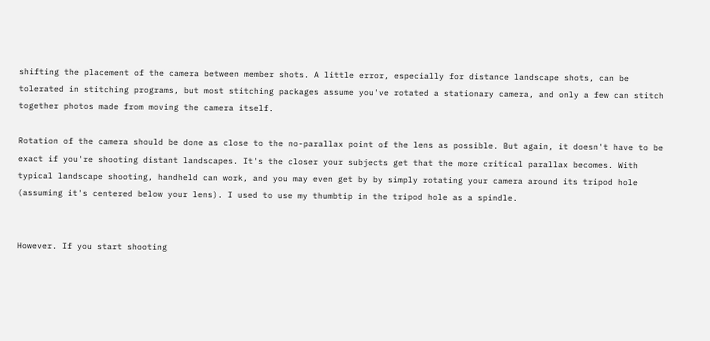shifting the placement of the camera between member shots. A little error, especially for distance landscape shots, can be tolerated in stitching programs, but most stitching packages assume you've rotated a stationary camera, and only a few can stitch together photos made from moving the camera itself.

Rotation of the camera should be done as close to the no-parallax point of the lens as possible. But again, it doesn't have to be exact if you're shooting distant landscapes. It's the closer your subjects get that the more critical parallax becomes. With typical landscape shooting, handheld can work, and you may even get by by simply rotating your camera around its tripod hole (assuming it's centered below your lens). I used to use my thumbtip in the tripod hole as a spindle.


However. If you start shooting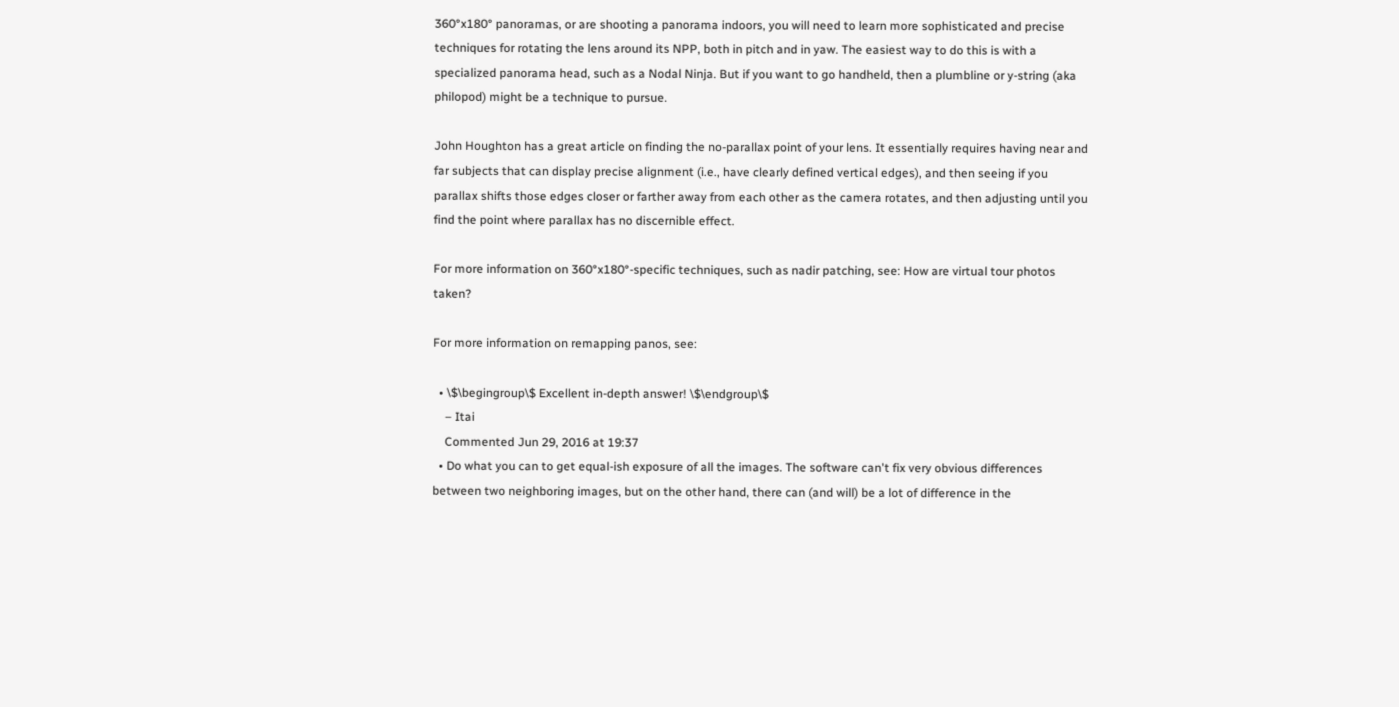360°x180° panoramas, or are shooting a panorama indoors, you will need to learn more sophisticated and precise techniques for rotating the lens around its NPP, both in pitch and in yaw. The easiest way to do this is with a specialized panorama head, such as a Nodal Ninja. But if you want to go handheld, then a plumbline or y-string (aka philopod) might be a technique to pursue.

John Houghton has a great article on finding the no-parallax point of your lens. It essentially requires having near and far subjects that can display precise alignment (i.e., have clearly defined vertical edges), and then seeing if you parallax shifts those edges closer or farther away from each other as the camera rotates, and then adjusting until you find the point where parallax has no discernible effect.

For more information on 360°x180°-specific techniques, such as nadir patching, see: How are virtual tour photos taken?

For more information on remapping panos, see:

  • \$\begingroup\$ Excellent in-depth answer! \$\endgroup\$
    – Itai
    Commented Jun 29, 2016 at 19:37
  • Do what you can to get equal-ish exposure of all the images. The software can't fix very obvious differences between two neighboring images, but on the other hand, there can (and will) be a lot of difference in the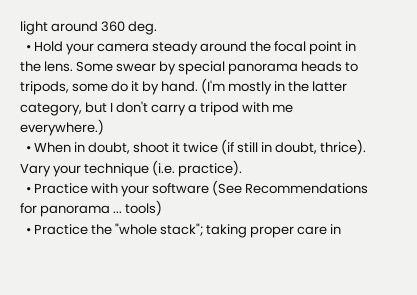light around 360 deg.
  • Hold your camera steady around the focal point in the lens. Some swear by special panorama heads to tripods, some do it by hand. (I'm mostly in the latter category, but I don't carry a tripod with me everywhere.)
  • When in doubt, shoot it twice (if still in doubt, thrice). Vary your technique (i.e. practice).
  • Practice with your software (See Recommendations for panorama ... tools)
  • Practice the "whole stack"; taking proper care in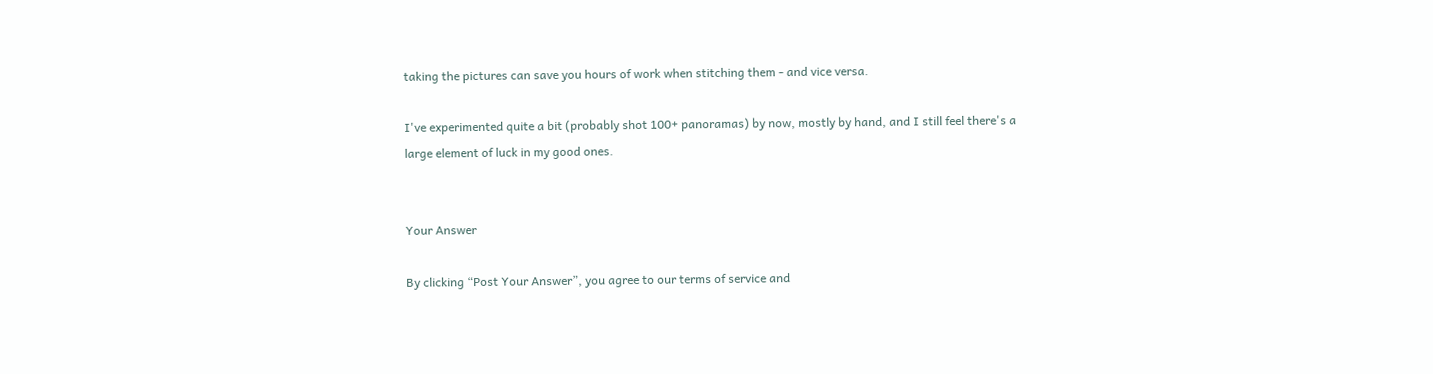taking the pictures can save you hours of work when stitching them - and vice versa.

I've experimented quite a bit (probably shot 100+ panoramas) by now, mostly by hand, and I still feel there's a large element of luck in my good ones.


Your Answer

By clicking “Post Your Answer”, you agree to our terms of service and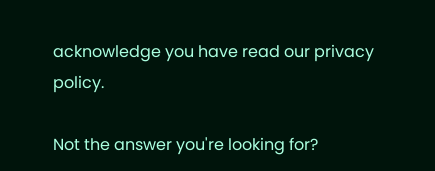acknowledge you have read our privacy policy.

Not the answer you're looking for?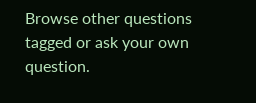Browse other questions tagged or ask your own question.